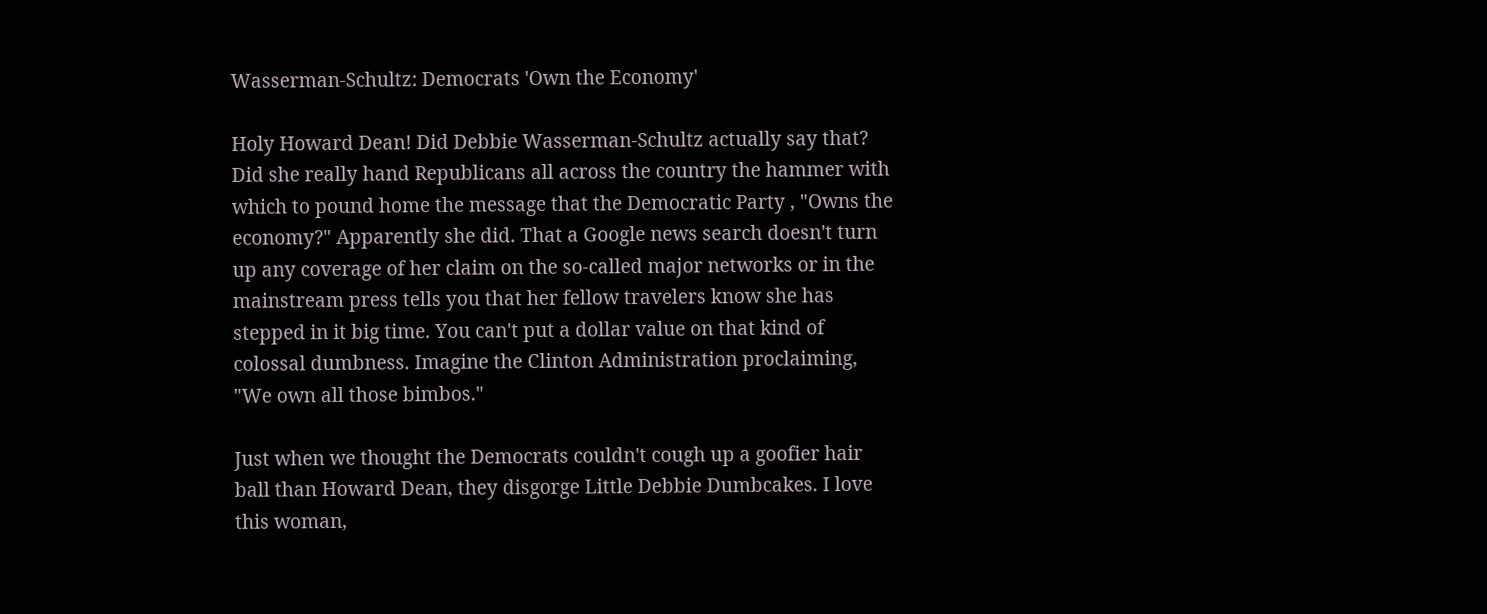Wasserman-Schultz: Democrats 'Own the Economy'

Holy Howard Dean! Did Debbie Wasserman-Schultz actually say that? Did she really hand Republicans all across the country the hammer with which to pound home the message that the Democratic Party , "Owns the economy?" Apparently she did. That a Google news search doesn't turn up any coverage of her claim on the so-called major networks or in the mainstream press tells you that her fellow travelers know she has stepped in it big time. You can't put a dollar value on that kind of colossal dumbness. Imagine the Clinton Administration proclaiming, "We own all those bimbos."

Just when we thought the Democrats couldn't cough up a goofier hair ball than Howard Dean, they disgorge Little Debbie Dumbcakes. I love this woman,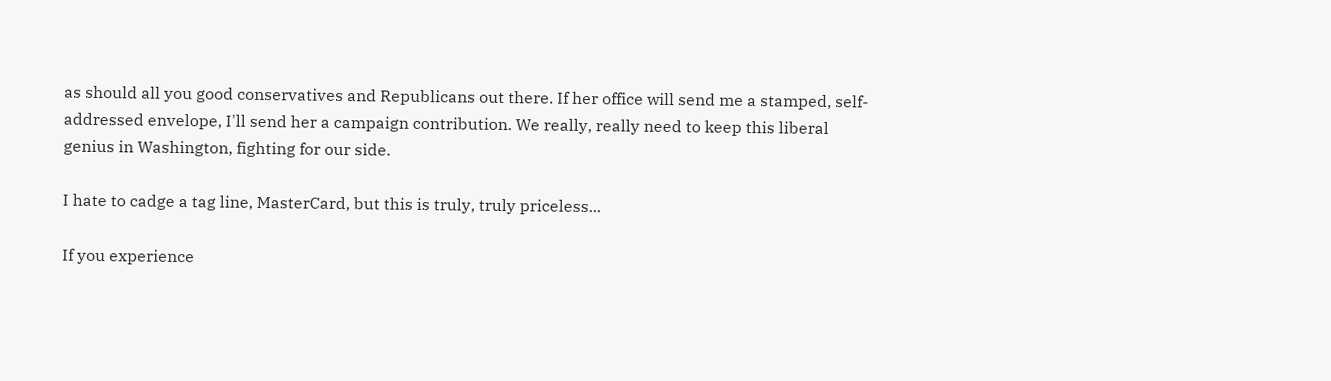as should all you good conservatives and Republicans out there. If her office will send me a stamped, self-addressed envelope, I'll send her a campaign contribution. We really, really need to keep this liberal genius in Washington, fighting for our side.

I hate to cadge a tag line, MasterCard, but this is truly, truly priceless...

If you experience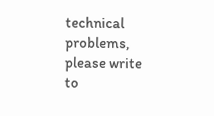technical problems, please write to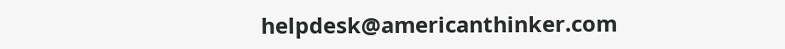helpdesk@americanthinker.com